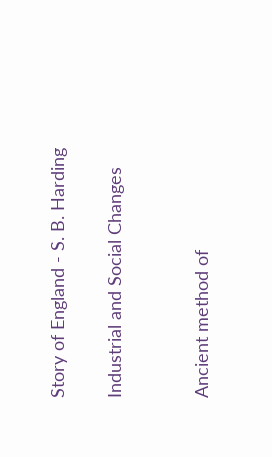Story of England - S. B. Harding

Industrial and Social Changes


Ancient method of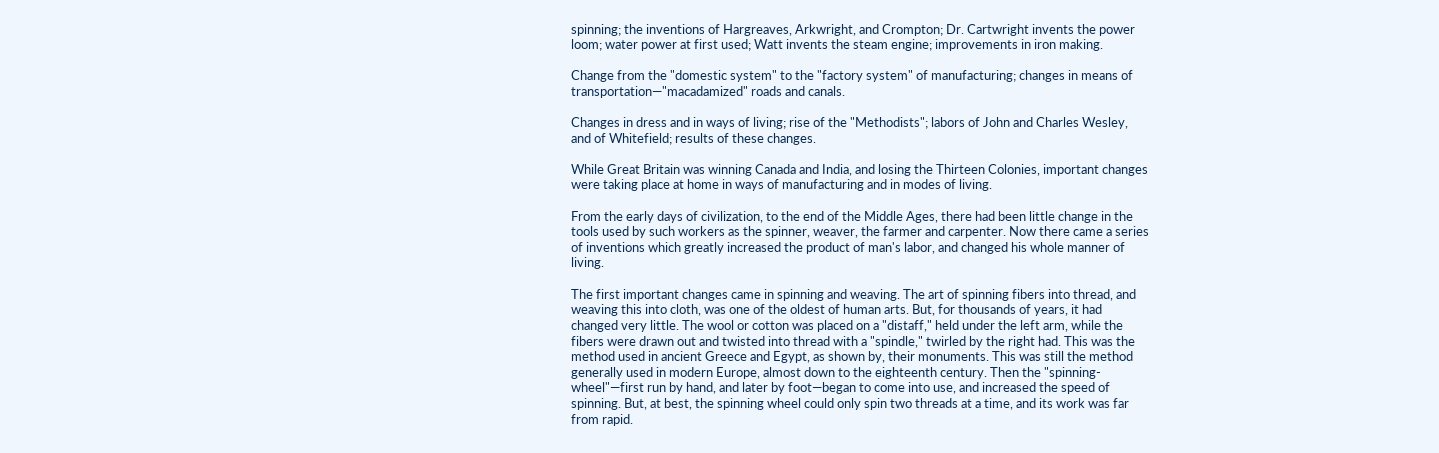spinning; the inventions of Hargreaves, Arkwright, and Crompton; Dr. Cartwright invents the power loom; water power at first used; Watt invents the steam engine; improvements in iron making.

Change from the "domestic system" to the "factory system" of manufacturing; changes in means of transportation—"macadamized" roads and canals.

Changes in dress and in ways of living; rise of the "Methodists"; labors of John and Charles Wesley, and of Whitefield; results of these changes.

While Great Britain was winning Canada and India, and losing the Thirteen Colonies, important changes were taking place at home in ways of manufacturing and in modes of living.

From the early days of civilization, to the end of the Middle Ages, there had been little change in the tools used by such workers as the spinner, weaver, the farmer and carpenter. Now there came a series of inventions which greatly increased the product of man's labor, and changed his whole manner of living.

The first important changes came in spinning and weaving. The art of spinning fibers into thread, and weaving this into cloth, was one of the oldest of human arts. But, for thousands of years, it had changed very little. The wool or cotton was placed on a "distaff," held under the left arm, while the fibers were drawn out and twisted into thread with a "spindle," twirled by the right had. This was the method used in ancient Greece and Egypt, as shown by, their monuments. This was still the method generally used in modern Europe, almost down to the eighteenth century. Then the "spinning-wheel"—first run by hand, and later by foot—began to come into use, and increased the speed of spinning. But, at best, the spinning wheel could only spin two threads at a time, and its work was far from rapid.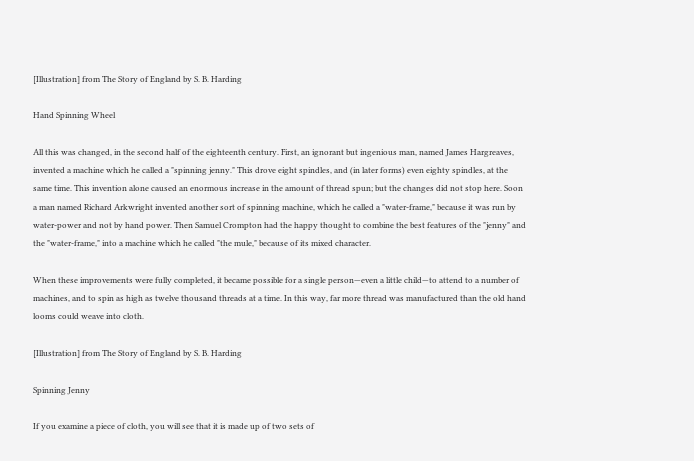[Illustration] from The Story of England by S. B. Harding

Hand Spinning Wheel

All this was changed, in the second half of the eighteenth century. First, an ignorant but ingenious man, named James Hargreaves, invented a machine which he called a "spinning jenny." This drove eight spindles, and (in later forms) even eighty spindles, at the same time. This invention alone caused an enormous increase in the amount of thread spun; but the changes did not stop here. Soon a man named Richard Arkwright invented another sort of spinning machine, which he called a "water-frame," because it was run by water-power and not by hand power. Then Samuel Crompton had the happy thought to combine the best features of the "jenny" and the "water-frame," into a machine which he called "the mule," because of its mixed character.

When these improvements were fully completed, it became possible for a single person—even a little child—to attend to a number of machines, and to spin as high as twelve thousand threads at a time. In this way, far more thread was manufactured than the old hand looms could weave into cloth.

[Illustration] from The Story of England by S. B. Harding

Spinning Jenny

If you examine a piece of cloth, you will see that it is made up of two sets of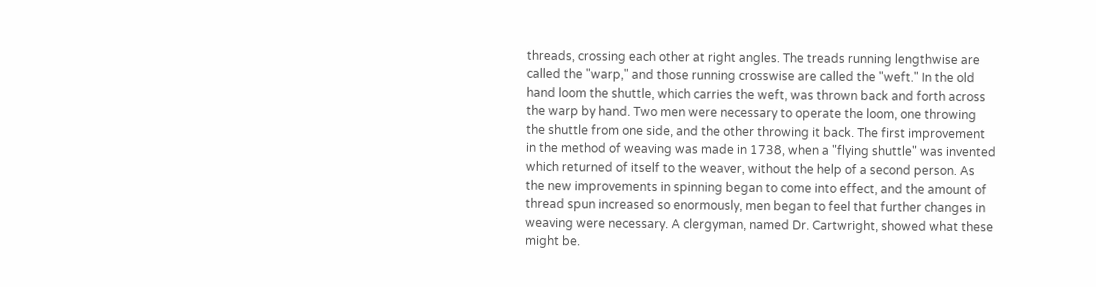threads, crossing each other at right angles. The treads running lengthwise are called the "warp," and those running crosswise are called the "weft." In the old hand loom the shuttle, which carries the weft, was thrown back and forth across the warp by hand. Two men were necessary to operate the loom, one throwing the shuttle from one side, and the other throwing it back. The first improvement in the method of weaving was made in 1738, when a "flying shuttle" was invented which returned of itself to the weaver, without the help of a second person. As the new improvements in spinning began to come into effect, and the amount of thread spun increased so enormously, men began to feel that further changes in weaving were necessary. A clergyman, named Dr. Cartwright, showed what these might be.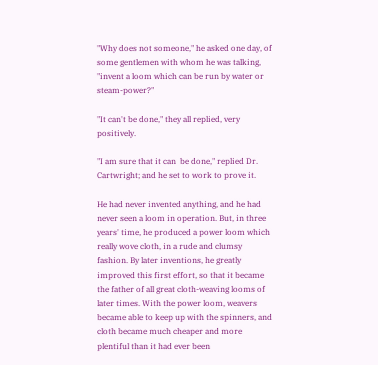"Why does not someone," he asked one day, of some gentlemen with whom he was talking, "invent a loom which can be run by water or steam-power?"

"It can't be done," they all replied, very positively.

"I am sure that it can  be done," replied Dr. Cartwright; and he set to work to prove it.

He had never invented anything, and he had never seen a loom in operation. But, in three years' time, he produced a power loom which really wove cloth, in a rude and clumsy fashion. By later inventions, he greatly improved this first effort, so that it became the father of all great cloth-weaving looms of later times. With the power loom, weavers became able to keep up with the spinners, and cloth became much cheaper and more plentiful than it had ever been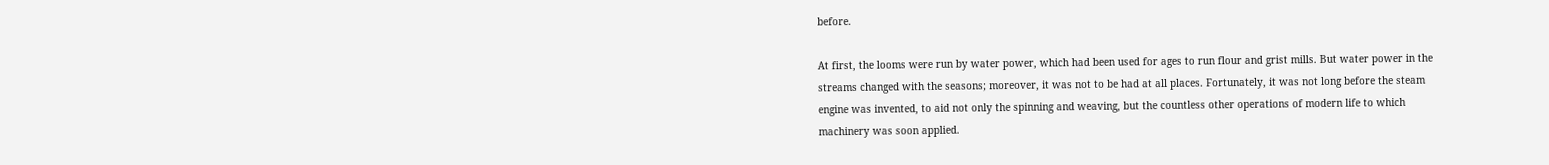before.

At first, the looms were run by water power, which had been used for ages to run flour and grist mills. But water power in the streams changed with the seasons; moreover, it was not to be had at all places. Fortunately, it was not long before the steam engine was invented, to aid not only the spinning and weaving, but the countless other operations of modern life to which machinery was soon applied.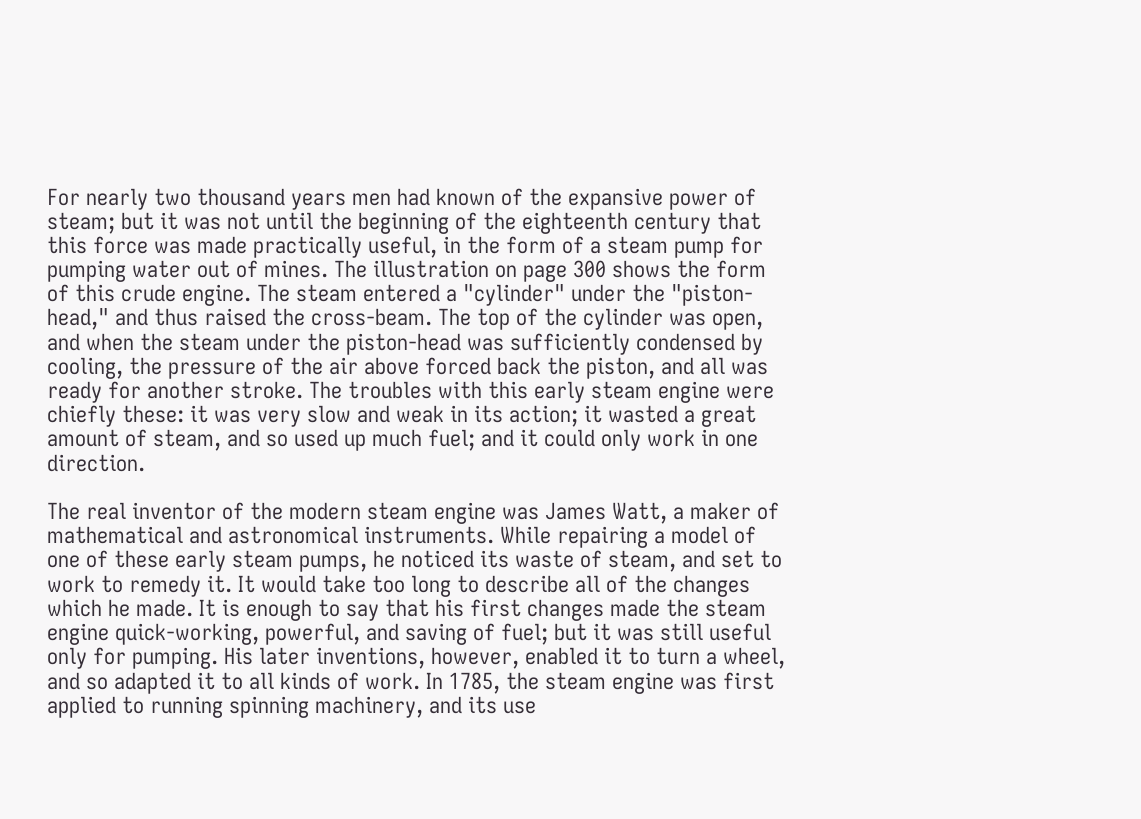For nearly two thousand years men had known of the expansive power of steam; but it was not until the beginning of the eighteenth century that this force was made practically useful, in the form of a steam pump for pumping water out of mines. The illustration on page 300 shows the form of this crude engine. The steam entered a "cylinder" under the "piston-head," and thus raised the cross-beam. The top of the cylinder was open, and when the steam under the piston-head was sufficiently condensed by cooling, the pressure of the air above forced back the piston, and all was ready for another stroke. The troubles with this early steam engine were chiefly these: it was very slow and weak in its action; it wasted a great amount of steam, and so used up much fuel; and it could only work in one direction.

The real inventor of the modern steam engine was James Watt, a maker of mathematical and astronomical instruments. While repairing a model of one of these early steam pumps, he noticed its waste of steam, and set to work to remedy it. It would take too long to describe all of the changes which he made. It is enough to say that his first changes made the steam engine quick-working, powerful, and saving of fuel; but it was still useful only for pumping. His later inventions, however, enabled it to turn a wheel, and so adapted it to all kinds of work. In 1785, the steam engine was first applied to running spinning machinery, and its use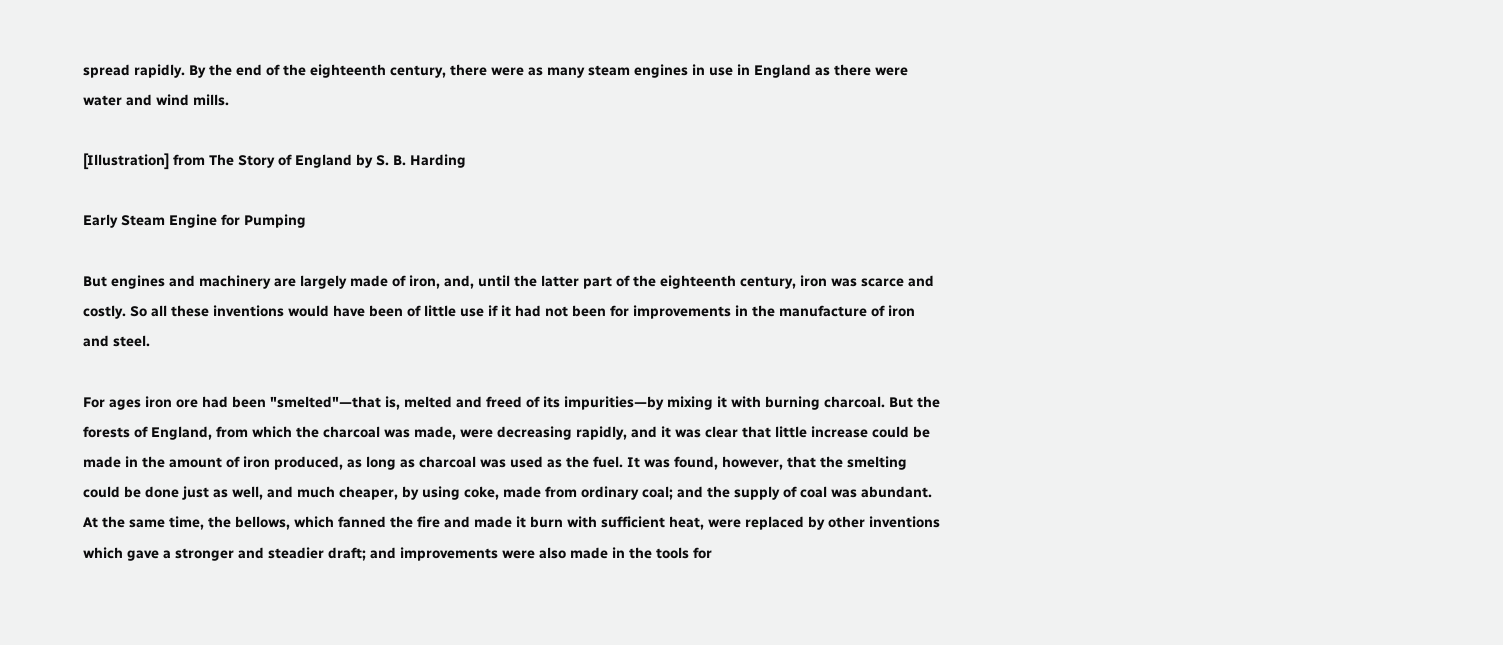spread rapidly. By the end of the eighteenth century, there were as many steam engines in use in England as there were water and wind mills.

[Illustration] from The Story of England by S. B. Harding

Early Steam Engine for Pumping

But engines and machinery are largely made of iron, and, until the latter part of the eighteenth century, iron was scarce and costly. So all these inventions would have been of little use if it had not been for improvements in the manufacture of iron and steel.

For ages iron ore had been "smelted"—that is, melted and freed of its impurities—by mixing it with burning charcoal. But the forests of England, from which the charcoal was made, were decreasing rapidly, and it was clear that little increase could be made in the amount of iron produced, as long as charcoal was used as the fuel. It was found, however, that the smelting could be done just as well, and much cheaper, by using coke, made from ordinary coal; and the supply of coal was abundant. At the same time, the bellows, which fanned the fire and made it burn with sufficient heat, were replaced by other inventions which gave a stronger and steadier draft; and improvements were also made in the tools for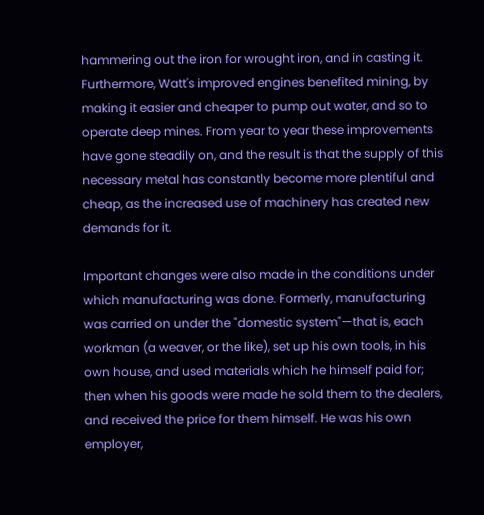hammering out the iron for wrought iron, and in casting it. Furthermore, Watt's improved engines benefited mining, by making it easier and cheaper to pump out water, and so to operate deep mines. From year to year these improvements have gone steadily on, and the result is that the supply of this necessary metal has constantly become more plentiful and cheap, as the increased use of machinery has created new demands for it.

Important changes were also made in the conditions under which manufacturing was done. Formerly, manufacturing was carried on under the "domestic system"—that is, each workman (a weaver, or the like), set up his own tools, in his own house, and used materials which he himself paid for; then when his goods were made he sold them to the dealers, and received the price for them himself. He was his own employer,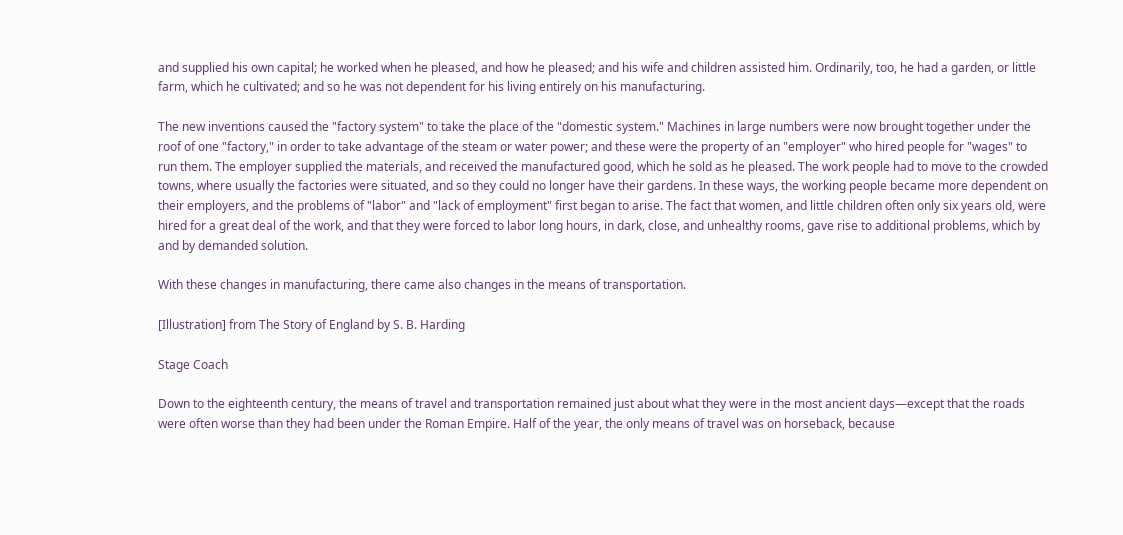and supplied his own capital; he worked when he pleased, and how he pleased; and his wife and children assisted him. Ordinarily, too, he had a garden, or little farm, which he cultivated; and so he was not dependent for his living entirely on his manufacturing.

The new inventions caused the "factory system" to take the place of the "domestic system." Machines in large numbers were now brought together under the roof of one "factory," in order to take advantage of the steam or water power; and these were the property of an "employer" who hired people for "wages" to run them. The employer supplied the materials, and received the manufactured good, which he sold as he pleased. The work people had to move to the crowded towns, where usually the factories were situated, and so they could no longer have their gardens. In these ways, the working people became more dependent on their employers, and the problems of "labor" and "lack of employment" first began to arise. The fact that women, and little children often only six years old, were hired for a great deal of the work, and that they were forced to labor long hours, in dark, close, and unhealthy rooms, gave rise to additional problems, which by and by demanded solution.

With these changes in manufacturing, there came also changes in the means of transportation.

[Illustration] from The Story of England by S. B. Harding

Stage Coach

Down to the eighteenth century, the means of travel and transportation remained just about what they were in the most ancient days—except that the roads were often worse than they had been under the Roman Empire. Half of the year, the only means of travel was on horseback, because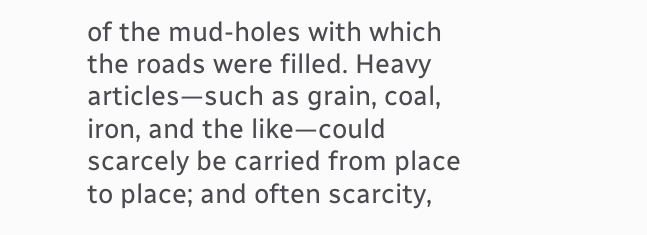of the mud-holes with which the roads were filled. Heavy articles—such as grain, coal, iron, and the like—could scarcely be carried from place to place; and often scarcity,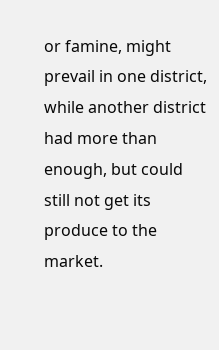or famine, might prevail in one district, while another district had more than enough, but could still not get its produce to the market.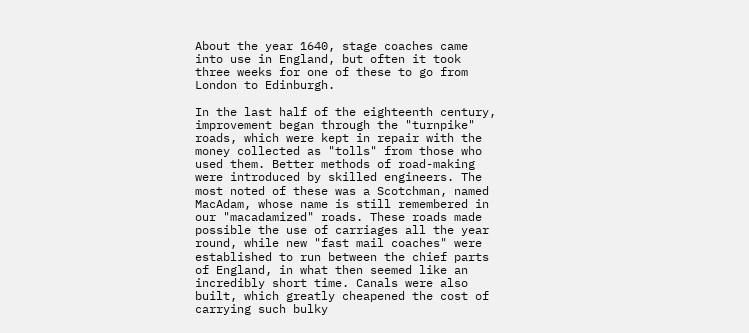About the year 1640, stage coaches came into use in England, but often it took three weeks for one of these to go from London to Edinburgh.

In the last half of the eighteenth century, improvement began through the "turnpike" roads, which were kept in repair with the money collected as "tolls" from those who used them. Better methods of road-making were introduced by skilled engineers. The most noted of these was a Scotchman, named MacAdam, whose name is still remembered in our "macadamized" roads. These roads made possible the use of carriages all the year round, while new "fast mail coaches" were established to run between the chief parts of England, in what then seemed like an incredibly short time. Canals were also built, which greatly cheapened the cost of carrying such bulky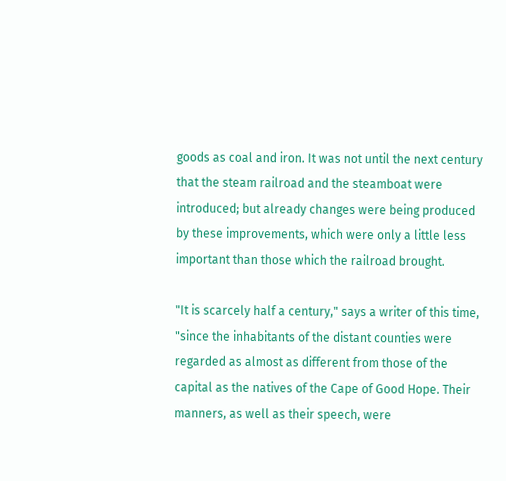goods as coal and iron. It was not until the next century that the steam railroad and the steamboat were introduced; but already changes were being produced by these improvements, which were only a little less important than those which the railroad brought.

"It is scarcely half a century," says a writer of this time, "since the inhabitants of the distant counties were regarded as almost as different from those of the capital as the natives of the Cape of Good Hope. Their manners, as well as their speech, were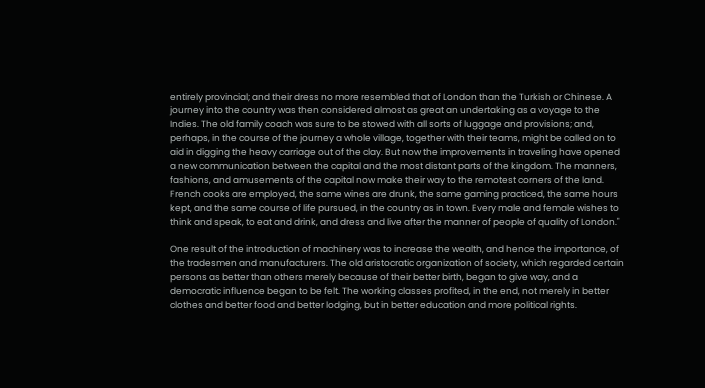entirely provincial; and their dress no more resembled that of London than the Turkish or Chinese. A journey into the country was then considered almost as great an undertaking as a voyage to the Indies. The old family coach was sure to be stowed with all sorts of luggage and provisions; and, perhaps, in the course of the journey a whole village, together with their teams, might be called on to aid in digging the heavy carriage out of the clay. But now the improvements in traveling have opened a new communication between the capital and the most distant parts of the kingdom. The manners, fashions, and amusements of the capital now make their way to the remotest corners of the land. French cooks are employed, the same wines are drunk, the same gaming practiced, the same hours kept, and the same course of life pursued, in the country as in town. Every male and female wishes to think and speak, to eat and drink, and dress and live after the manner of people of quality of London."

One result of the introduction of machinery was to increase the wealth, and hence the importance, of the tradesmen and manufacturers. The old aristocratic organization of society, which regarded certain persons as better than others merely because of their better birth, began to give way, and a democratic influence began to be felt. The working classes profited, in the end, not merely in better clothes and better food and better lodging, but in better education and more political rights.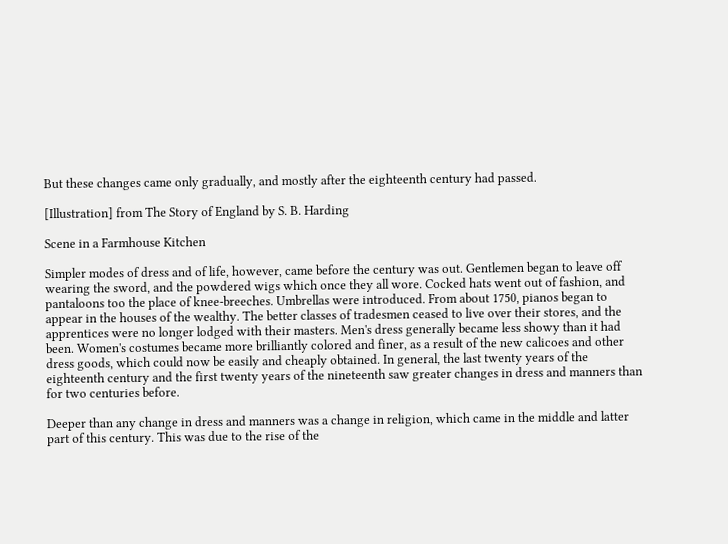But these changes came only gradually, and mostly after the eighteenth century had passed.

[Illustration] from The Story of England by S. B. Harding

Scene in a Farmhouse Kitchen

Simpler modes of dress and of life, however, came before the century was out. Gentlemen began to leave off wearing the sword, and the powdered wigs which once they all wore. Cocked hats went out of fashion, and pantaloons too the place of knee-breeches. Umbrellas were introduced. From about 1750, pianos began to appear in the houses of the wealthy. The better classes of tradesmen ceased to live over their stores, and the apprentices were no longer lodged with their masters. Men's dress generally became less showy than it had been. Women's costumes became more brilliantly colored and finer, as a result of the new calicoes and other dress goods, which could now be easily and cheaply obtained. In general, the last twenty years of the eighteenth century and the first twenty years of the nineteenth saw greater changes in dress and manners than for two centuries before.

Deeper than any change in dress and manners was a change in religion, which came in the middle and latter part of this century. This was due to the rise of the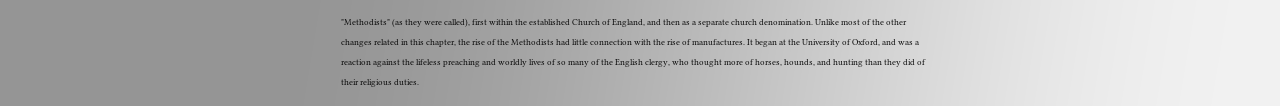"Methodists" (as they were called), first within the established Church of England, and then as a separate church denomination. Unlike most of the other changes related in this chapter, the rise of the Methodists had little connection with the rise of manufactures. It began at the University of Oxford, and was a reaction against the lifeless preaching and worldly lives of so many of the English clergy, who thought more of horses, hounds, and hunting than they did of their religious duties.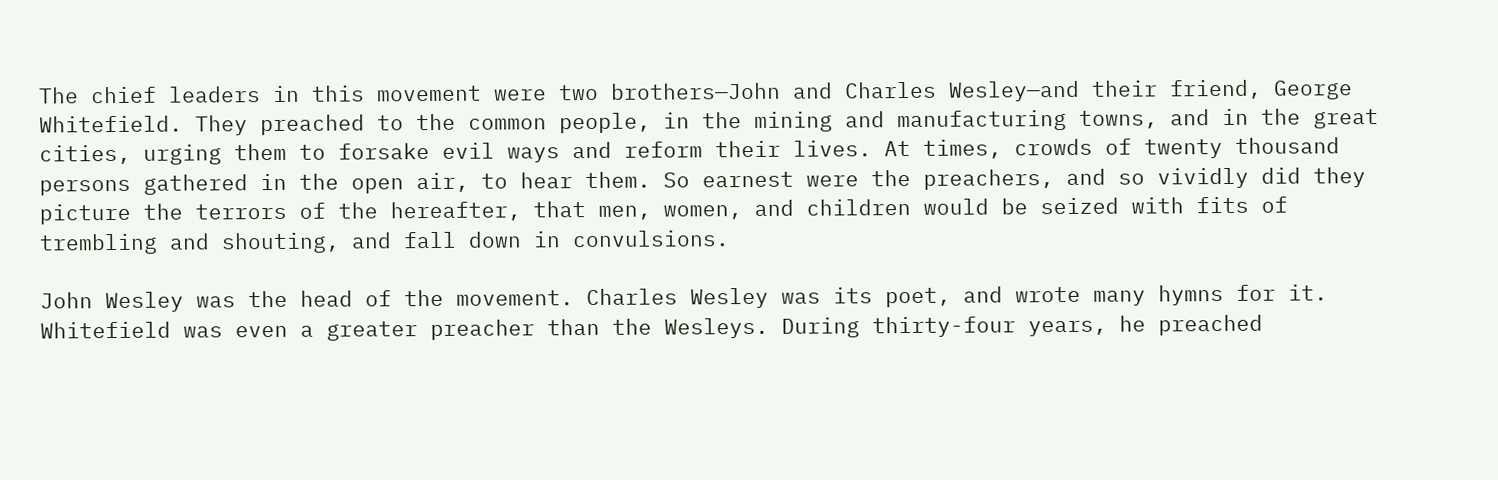The chief leaders in this movement were two brothers—John and Charles Wesley—and their friend, George Whitefield. They preached to the common people, in the mining and manufacturing towns, and in the great cities, urging them to forsake evil ways and reform their lives. At times, crowds of twenty thousand persons gathered in the open air, to hear them. So earnest were the preachers, and so vividly did they picture the terrors of the hereafter, that men, women, and children would be seized with fits of trembling and shouting, and fall down in convulsions.

John Wesley was the head of the movement. Charles Wesley was its poet, and wrote many hymns for it. Whitefield was even a greater preacher than the Wesleys. During thirty-four years, he preached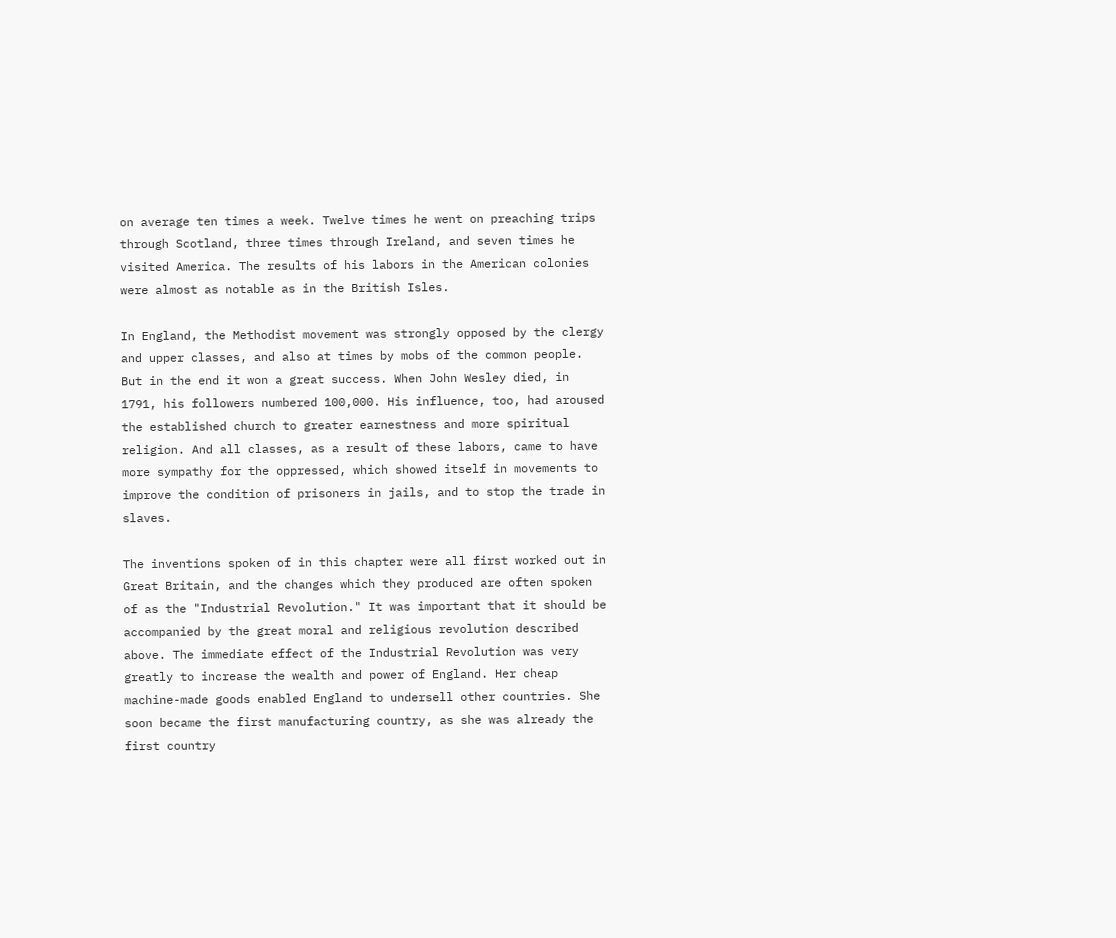on average ten times a week. Twelve times he went on preaching trips through Scotland, three times through Ireland, and seven times he visited America. The results of his labors in the American colonies were almost as notable as in the British Isles.

In England, the Methodist movement was strongly opposed by the clergy and upper classes, and also at times by mobs of the common people. But in the end it won a great success. When John Wesley died, in 1791, his followers numbered 100,000. His influence, too, had aroused the established church to greater earnestness and more spiritual religion. And all classes, as a result of these labors, came to have more sympathy for the oppressed, which showed itself in movements to improve the condition of prisoners in jails, and to stop the trade in slaves.

The inventions spoken of in this chapter were all first worked out in Great Britain, and the changes which they produced are often spoken of as the "Industrial Revolution." It was important that it should be accompanied by the great moral and religious revolution described above. The immediate effect of the Industrial Revolution was very greatly to increase the wealth and power of England. Her cheap machine-made goods enabled England to undersell other countries. She soon became the first manufacturing country, as she was already the first country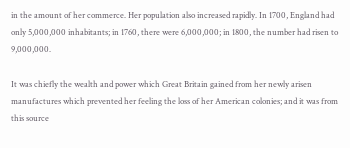in the amount of her commerce. Her population also increased rapidly. In 1700, England had only 5,000,000 inhabitants; in 1760, there were 6,000,000; in 1800, the number had risen to 9,000,000.

It was chiefly the wealth and power which Great Britain gained from her newly arisen manufactures which prevented her feeling the loss of her American colonies; and it was from this source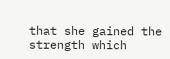that she gained the strength which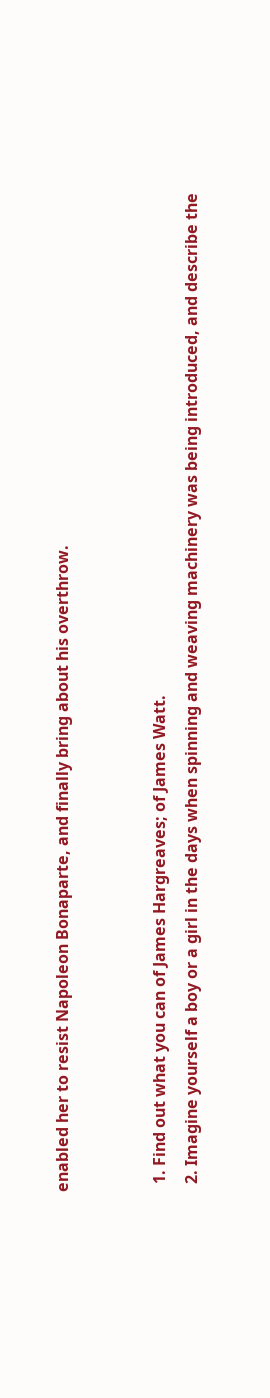enabled her to resist Napoleon Bonaparte, and finally bring about his overthrow.


  1. Find out what you can of James Hargreaves; of James Watt.
  2. Imagine yourself a boy or a girl in the days when spinning and weaving machinery was being introduced, and describe the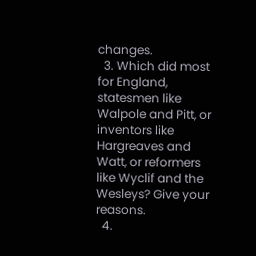changes.
  3. Which did most for England, statesmen like Walpole and Pitt, or inventors like Hargreaves and Watt, or reformers like Wyclif and the Wesleys? Give your reasons.
  4.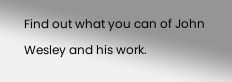Find out what you can of John Wesley and his work.